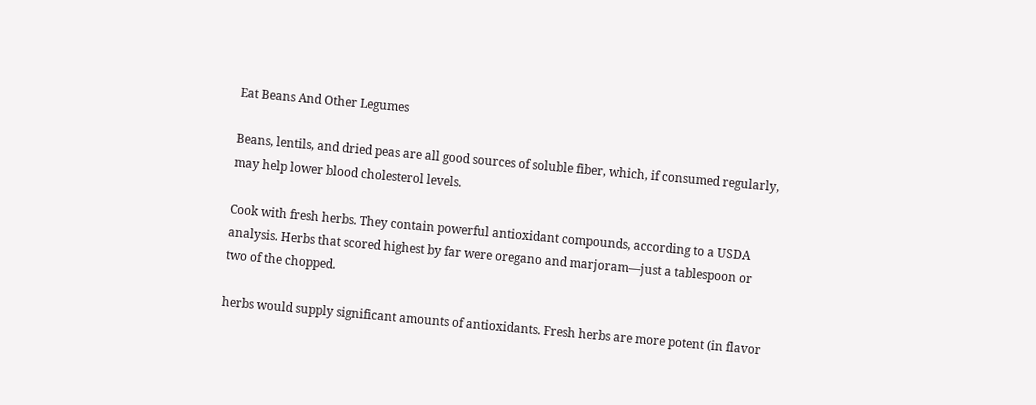Eat Beans And Other Legumes

Beans, lentils, and dried peas are all good sources of soluble fiber, which, if consumed regularly, may help lower blood cholesterol levels.

Cook with fresh herbs. They contain powerful antioxidant compounds, according to a USDA analysis. Herbs that scored highest by far were oregano and marjoram—just a tablespoon or two of the chopped.

herbs would supply significant amounts of antioxidants. Fresh herbs are more potent (in flavor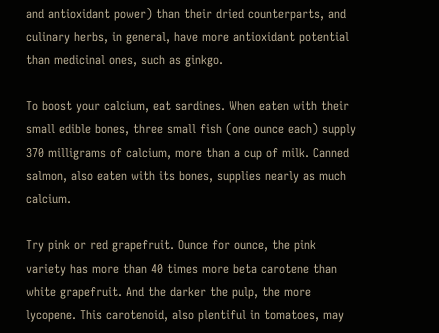and antioxidant power) than their dried counterparts, and culinary herbs, in general, have more antioxidant potential than medicinal ones, such as ginkgo.

To boost your calcium, eat sardines. When eaten with their small edible bones, three small fish (one ounce each) supply 370 milligrams of calcium, more than a cup of milk. Canned salmon, also eaten with its bones, supplies nearly as much calcium.

Try pink or red grapefruit. Ounce for ounce, the pink variety has more than 40 times more beta carotene than white grapefruit. And the darker the pulp, the more lycopene. This carotenoid, also plentiful in tomatoes, may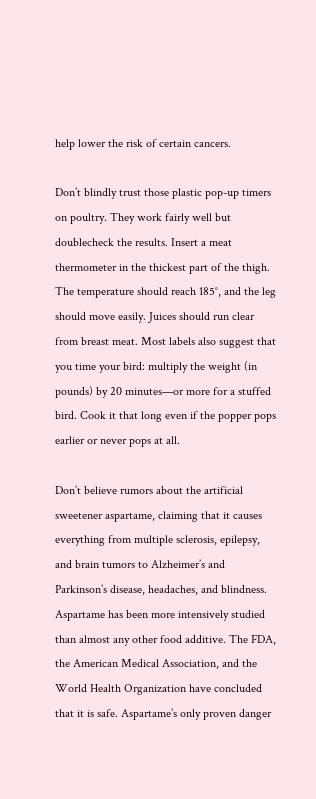help lower the risk of certain cancers.

Don’t blindly trust those plastic pop-up timers on poultry. They work fairly well but doublecheck the results. Insert a meat thermometer in the thickest part of the thigh. The temperature should reach 185°, and the leg should move easily. Juices should run clear from breast meat. Most labels also suggest that you time your bird: multiply the weight (in pounds) by 20 minutes—or more for a stuffed bird. Cook it that long even if the popper pops earlier or never pops at all.

Don’t believe rumors about the artificial sweetener aspartame, claiming that it causes everything from multiple sclerosis, epilepsy, and brain tumors to Alzheimer’s and Parkinson’s disease, headaches, and blindness. Aspartame has been more intensively studied than almost any other food additive. The FDA, the American Medical Association, and the World Health Organization have concluded that it is safe. Aspartame’s only proven danger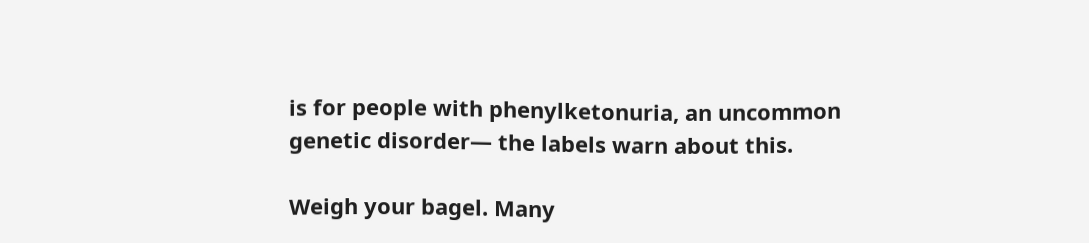is for people with phenylketonuria, an uncommon genetic disorder— the labels warn about this.

Weigh your bagel. Many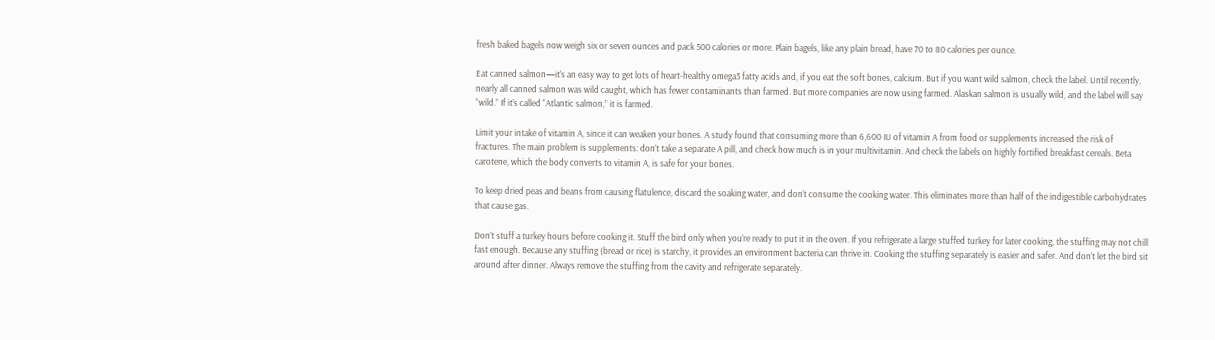fresh baked bagels now weigh six or seven ounces and pack 500 calories or more. Plain bagels, like any plain bread, have 70 to 80 calories per ounce.

Eat canned salmon—it’s an easy way to get lots of heart-healthy omega3 fatty acids and, if you eat the soft bones, calcium. But if you want wild salmon, check the label. Until recently, nearly all canned salmon was wild caught, which has fewer contaminants than farmed. But more companies are now using farmed. Alaskan salmon is usually wild, and the label will say “wild.” If it’s called “Atlantic salmon,” it is farmed.

Limit your intake of vitamin A, since it can weaken your bones. A study found that consuming more than 6,600 IU of vitamin A from food or supplements increased the risk of fractures. The main problem is supplements: don’t take a separate A pill, and check how much is in your multivitamin. And check the labels on highly fortified breakfast cereals. Beta carotene, which the body converts to vitamin A, is safe for your bones.

To keep dried peas and beans from causing flatulence, discard the soaking water, and don’t consume the cooking water. This eliminates more than half of the indigestible carbohydrates that cause gas.

Don’t stuff a turkey hours before cooking it. Stuff the bird only when you’re ready to put it in the oven. If you refrigerate a large stuffed turkey for later cooking, the stuffing may not chill fast enough. Because any stuffing (bread or rice) is starchy, it provides an environment bacteria can thrive in. Cooking the stuffing separately is easier and safer. And don’t let the bird sit around after dinner. Always remove the stuffing from the cavity and refrigerate separately.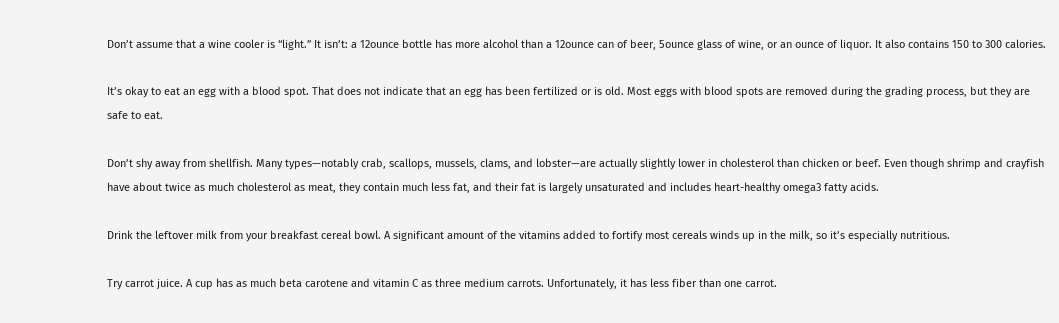Don’t assume that a wine cooler is “light.” It isn’t: a 12ounce bottle has more alcohol than a 12ounce can of beer, 5ounce glass of wine, or an ounce of liquor. It also contains 150 to 300 calories.

It’s okay to eat an egg with a blood spot. That does not indicate that an egg has been fertilized or is old. Most eggs with blood spots are removed during the grading process, but they are safe to eat.

Don’t shy away from shellfish. Many types—notably crab, scallops, mussels, clams, and lobster—are actually slightly lower in cholesterol than chicken or beef. Even though shrimp and crayfish have about twice as much cholesterol as meat, they contain much less fat, and their fat is largely unsaturated and includes heart-healthy omega3 fatty acids.

Drink the leftover milk from your breakfast cereal bowl. A significant amount of the vitamins added to fortify most cereals winds up in the milk, so it’s especially nutritious.

Try carrot juice. A cup has as much beta carotene and vitamin C as three medium carrots. Unfortunately, it has less fiber than one carrot.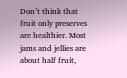Don’t think that fruit only preserves are healthier. Most jams and jellies are about half fruit,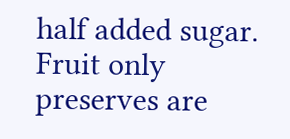half added sugar. Fruit only preserves are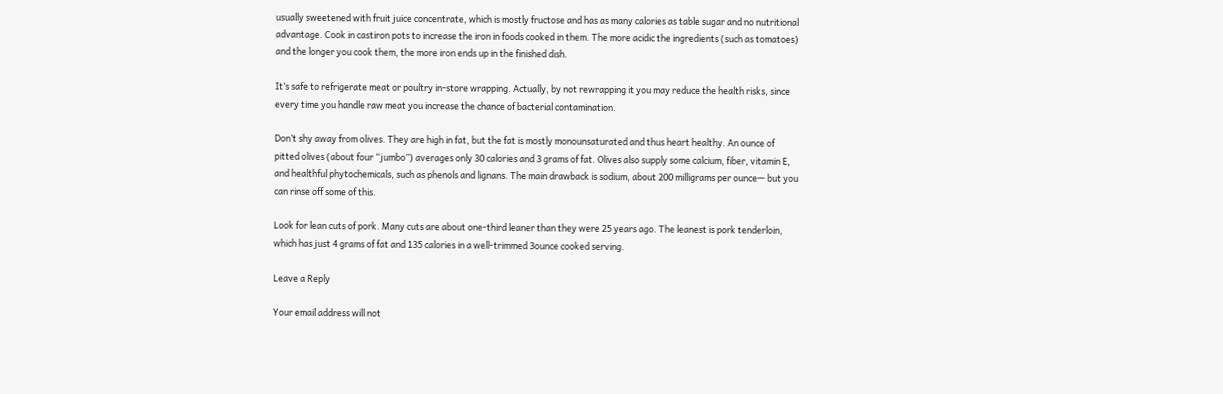usually sweetened with fruit juice concentrate, which is mostly fructose and has as many calories as table sugar and no nutritional advantage. Cook in castiron pots to increase the iron in foods cooked in them. The more acidic the ingredients (such as tomatoes) and the longer you cook them, the more iron ends up in the finished dish.

It’s safe to refrigerate meat or poultry in-store wrapping. Actually, by not rewrapping it you may reduce the health risks, since every time you handle raw meat you increase the chance of bacterial contamination.

Don’t shy away from olives. They are high in fat, but the fat is mostly monounsaturated and thus heart healthy. An ounce of pitted olives (about four “jumbo”) averages only 30 calories and 3 grams of fat. Olives also supply some calcium, fiber, vitamin E, and healthful phytochemicals, such as phenols and lignans. The main drawback is sodium, about 200 milligrams per ounce— but you can rinse off some of this.

Look for lean cuts of pork. Many cuts are about one-third leaner than they were 25 years ago. The leanest is pork tenderloin, which has just 4 grams of fat and 135 calories in a well-trimmed 3ounce cooked serving.

Leave a Reply

Your email address will not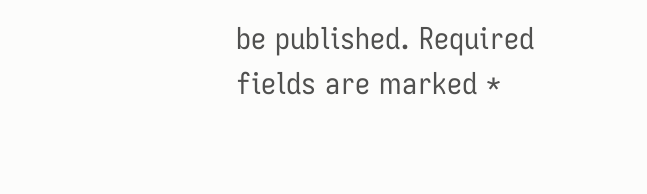be published. Required fields are marked *